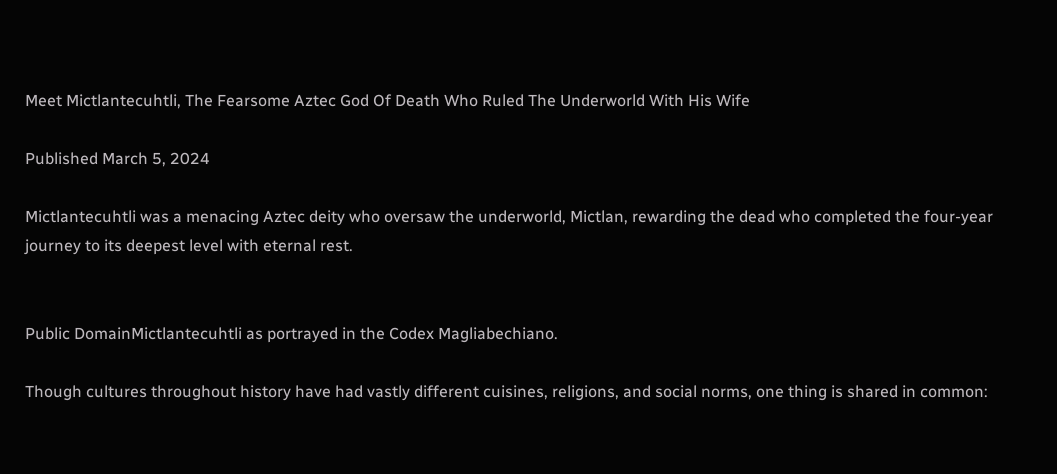Meet Mictlantecuhtli, The Fearsome Aztec God Of Death Who Ruled The Underworld With His Wife

Published March 5, 2024

Mictlantecuhtli was a menacing Aztec deity who oversaw the underworld, Mictlan, rewarding the dead who completed the four-year journey to its deepest level with eternal rest.


Public DomainMictlantecuhtli as portrayed in the Codex Magliabechiano.

Though cultures throughout history have had vastly different cuisines, religions, and social norms, one thing is shared in common: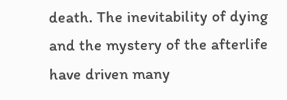death. The inevitability of dying and the mystery of the afterlife have driven many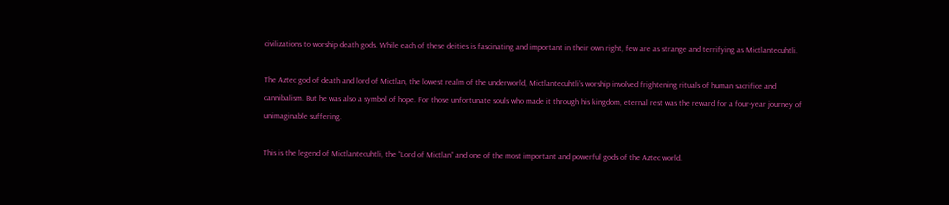civilizations to worship death gods. While each of these deities is fascinating and important in their own right, few are as strange and terrifying as Mictlantecuhtli.

The Aztec god of death and lord of Mictlan, the lowest realm of the underworld, Mictlantecuhtli’s worship involved frightening rituals of human sacrifice and cannibalism. But he was also a symbol of hope. For those unfortunate souls who made it through his kingdom, eternal rest was the reward for a four-year journey of unimaginable suffering.

This is the legend of Mictlantecuhtli, the “Lord of Mictlan” and one of the most important and powerful gods of the Aztec world.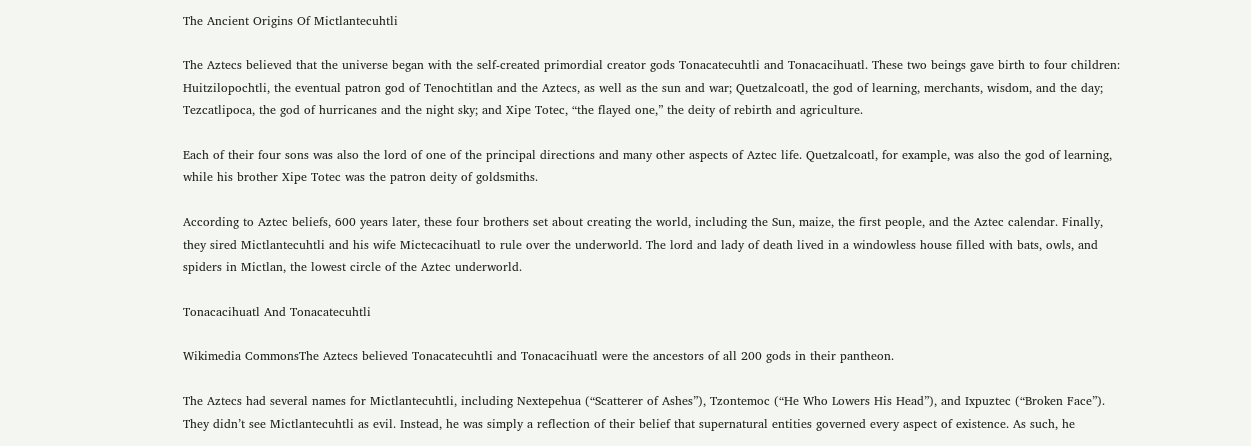The Ancient Origins Of Mictlantecuhtli

The Aztecs believed that the universe began with the self-created primordial creator gods Tonacatecuhtli and Tonacacihuatl. These two beings gave birth to four children: Huitzilopochtli, the eventual patron god of Tenochtitlan and the Aztecs, as well as the sun and war; Quetzalcoatl, the god of learning, merchants, wisdom, and the day; Tezcatlipoca, the god of hurricanes and the night sky; and Xipe Totec, “the flayed one,” the deity of rebirth and agriculture.

Each of their four sons was also the lord of one of the principal directions and many other aspects of Aztec life. Quetzalcoatl, for example, was also the god of learning, while his brother Xipe Totec was the patron deity of goldsmiths.

According to Aztec beliefs, 600 years later, these four brothers set about creating the world, including the Sun, maize, the first people, and the Aztec calendar. Finally, they sired Mictlantecuhtli and his wife Mictecacihuatl to rule over the underworld. The lord and lady of death lived in a windowless house filled with bats, owls, and spiders in Mictlan, the lowest circle of the Aztec underworld.

Tonacacihuatl And Tonacatecuhtli

Wikimedia CommonsThe Aztecs believed Tonacatecuhtli and Tonacacihuatl were the ancestors of all 200 gods in their pantheon.

The Aztecs had several names for Mictlantecuhtli, including Nextepehua (“Scatterer of Ashes”), Tzontemoc (“He Who Lowers His Head”), and Ixpuztec (“Broken Face”). They didn’t see Mictlantecuhtli as evil. Instead, he was simply a reflection of their belief that supernatural entities governed every aspect of existence. As such, he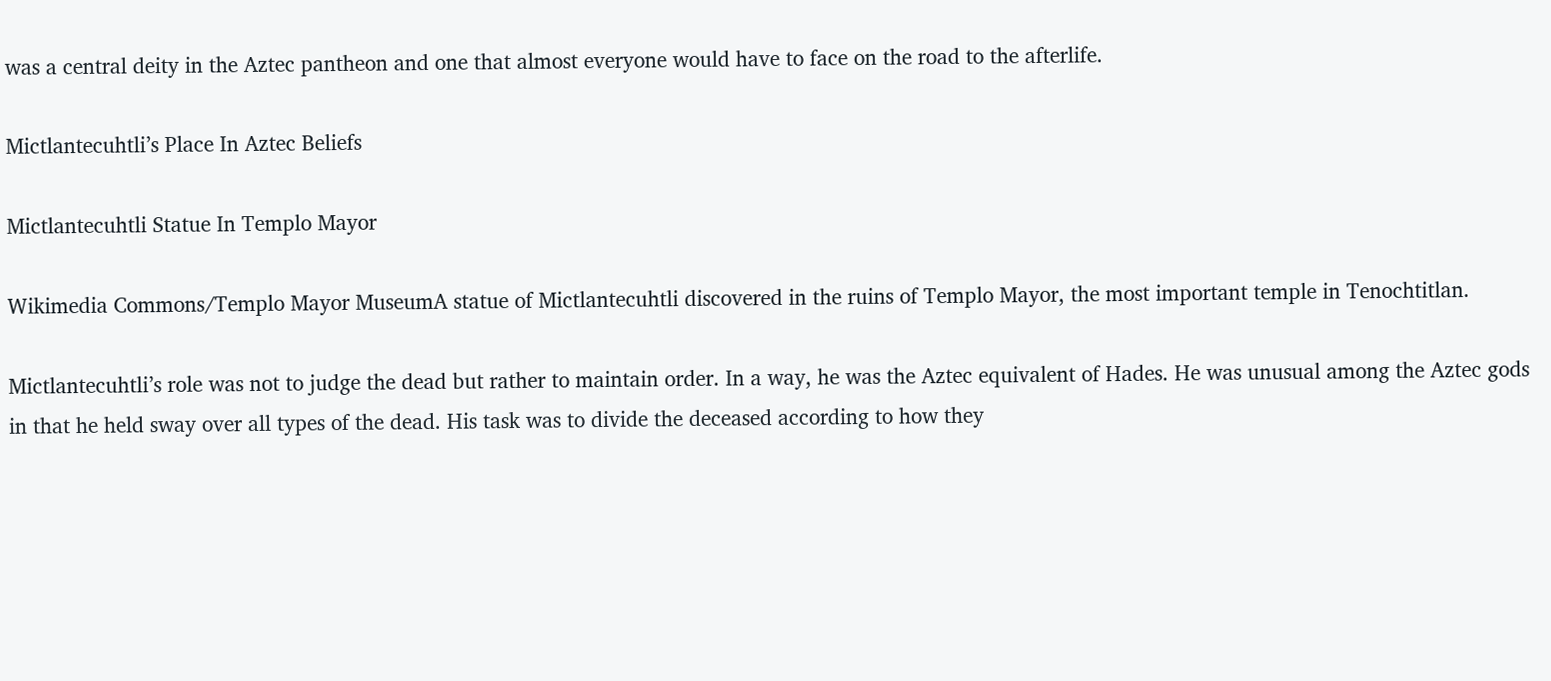was a central deity in the Aztec pantheon and one that almost everyone would have to face on the road to the afterlife.

Mictlantecuhtli’s Place In Aztec Beliefs

Mictlantecuhtli Statue In Templo Mayor

Wikimedia Commons/Templo Mayor MuseumA statue of Mictlantecuhtli discovered in the ruins of Templo Mayor, the most important temple in Tenochtitlan.

Mictlantecuhtli’s role was not to judge the dead but rather to maintain order. In a way, he was the Aztec equivalent of Hades. He was unusual among the Aztec gods in that he held sway over all types of the dead. His task was to divide the deceased according to how they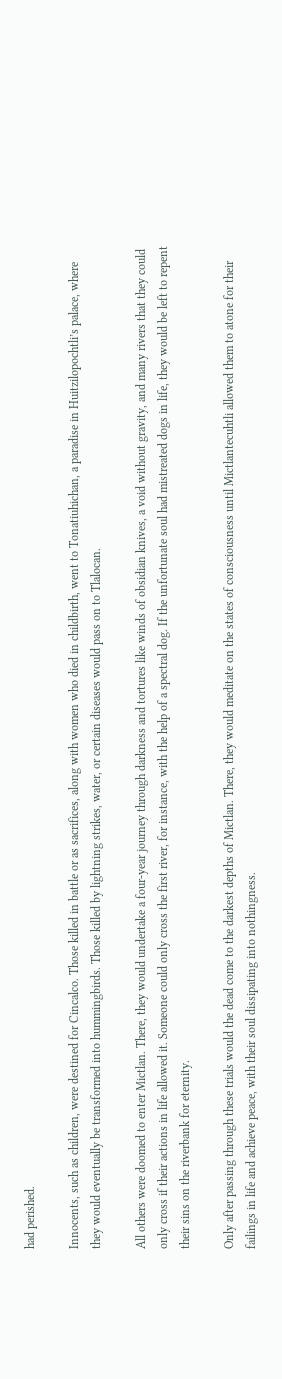had perished.

Innocents, such as children, were destined for Cincalco. Those killed in battle or as sacrifices, along with women who died in childbirth, went to Tonatiuhichan, a paradise in Huitzilopochtli’s palace, where they would eventually be transformed into hummingbirds. Those killed by lightning strikes, water, or certain diseases would pass on to Tlalocan.

All others were doomed to enter Mictlan. There, they would undertake a four-year journey through darkness and tortures like winds of obsidian knives, a void without gravity, and many rivers that they could only cross if their actions in life allowed it. Someone could only cross the first river, for instance, with the help of a spectral dog. If the unfortunate soul had mistreated dogs in life, they would be left to repent their sins on the riverbank for eternity.

Only after passing through these trials would the dead come to the darkest depths of Mictlan. There, they would meditate on the states of consciousness until Mictlantecuhtli allowed them to atone for their failings in life and achieve peace, with their soul dissipating into nothingness.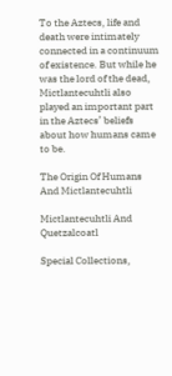To the Aztecs, life and death were intimately connected in a continuum of existence. But while he was the lord of the dead, Mictlantecuhtli also played an important part in the Aztecs’ beliefs about how humans came to be.

The Origin Of Humans And Mictlantecuhtli

Mictlantecuhtli And Quetzalcoatl

Special Collections,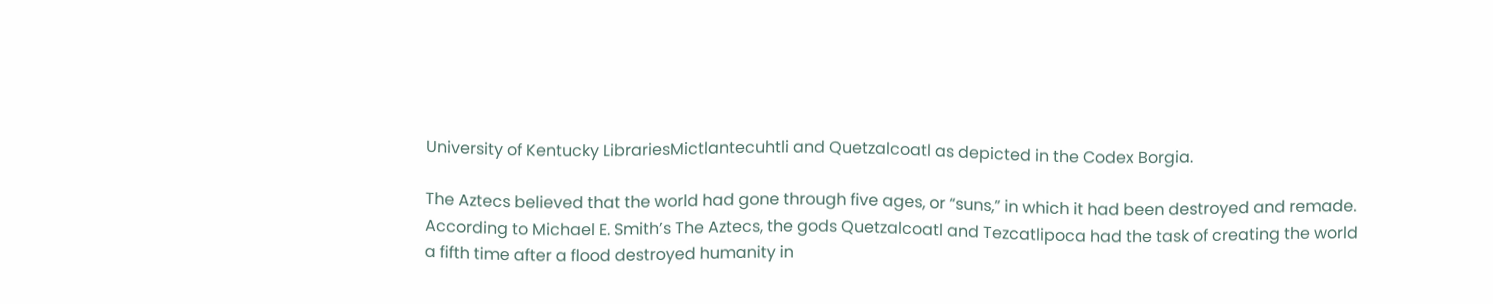University of Kentucky LibrariesMictlantecuhtli and Quetzalcoatl as depicted in the Codex Borgia.

The Aztecs believed that the world had gone through five ages, or “suns,” in which it had been destroyed and remade. According to Michael E. Smith’s The Aztecs, the gods Quetzalcoatl and Tezcatlipoca had the task of creating the world a fifth time after a flood destroyed humanity in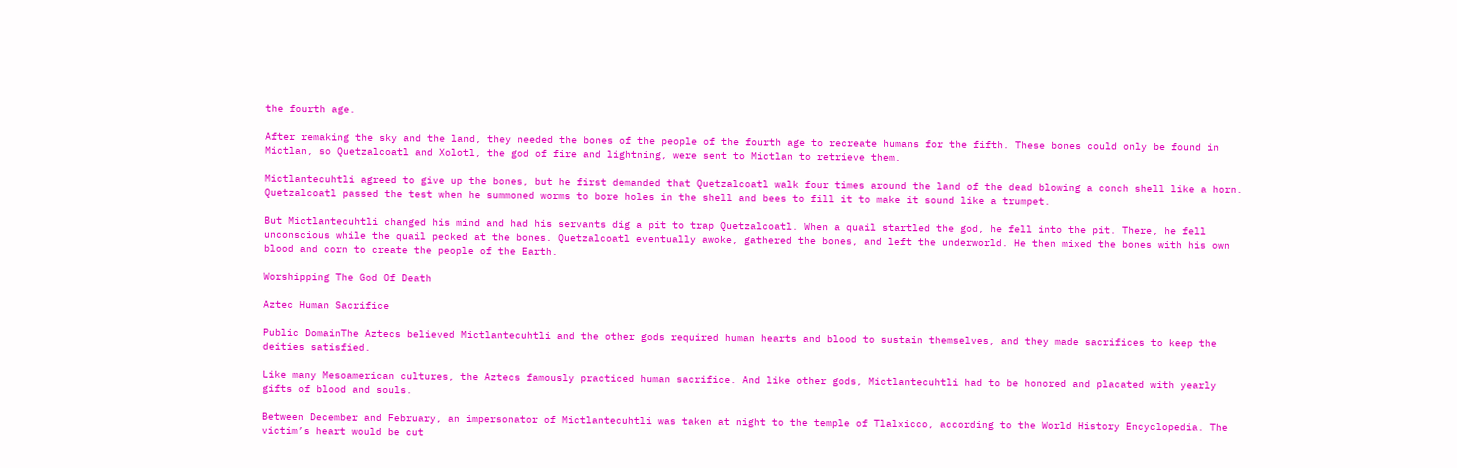the fourth age.

After remaking the sky and the land, they needed the bones of the people of the fourth age to recreate humans for the fifth. These bones could only be found in Mictlan, so Quetzalcoatl and Xolotl, the god of fire and lightning, were sent to Mictlan to retrieve them.

Mictlantecuhtli agreed to give up the bones, but he first demanded that Quetzalcoatl walk four times around the land of the dead blowing a conch shell like a horn. Quetzalcoatl passed the test when he summoned worms to bore holes in the shell and bees to fill it to make it sound like a trumpet.

But Mictlantecuhtli changed his mind and had his servants dig a pit to trap Quetzalcoatl. When a quail startled the god, he fell into the pit. There, he fell unconscious while the quail pecked at the bones. Quetzalcoatl eventually awoke, gathered the bones, and left the underworld. He then mixed the bones with his own blood and corn to create the people of the Earth.

Worshipping The God Of Death

Aztec Human Sacrifice

Public DomainThe Aztecs believed Mictlantecuhtli and the other gods required human hearts and blood to sustain themselves, and they made sacrifices to keep the deities satisfied.

Like many Mesoamerican cultures, the Aztecs famously practiced human sacrifice. And like other gods, Mictlantecuhtli had to be honored and placated with yearly gifts of blood and souls.

Between December and February, an impersonator of Mictlantecuhtli was taken at night to the temple of Tlalxicco, according to the World History Encyclopedia. The victim’s heart would be cut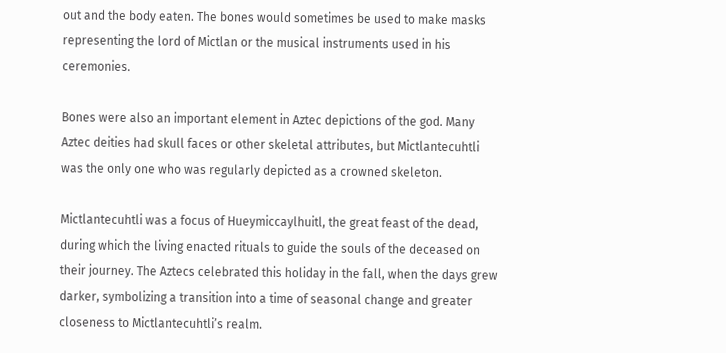out and the body eaten. The bones would sometimes be used to make masks representing the lord of Mictlan or the musical instruments used in his ceremonies.

Bones were also an important element in Aztec depictions of the god. Many Aztec deities had skull faces or other skeletal attributes, but Mictlantecuhtli was the only one who was regularly depicted as a crowned skeleton.

Mictlantecuhtli was a focus of Hueymiccaylhuitl, the great feast of the dead, during which the living enacted rituals to guide the souls of the deceased on their journey. The Aztecs celebrated this holiday in the fall, when the days grew darker, symbolizing a transition into a time of seasonal change and greater closeness to Mictlantecuhtli’s realm.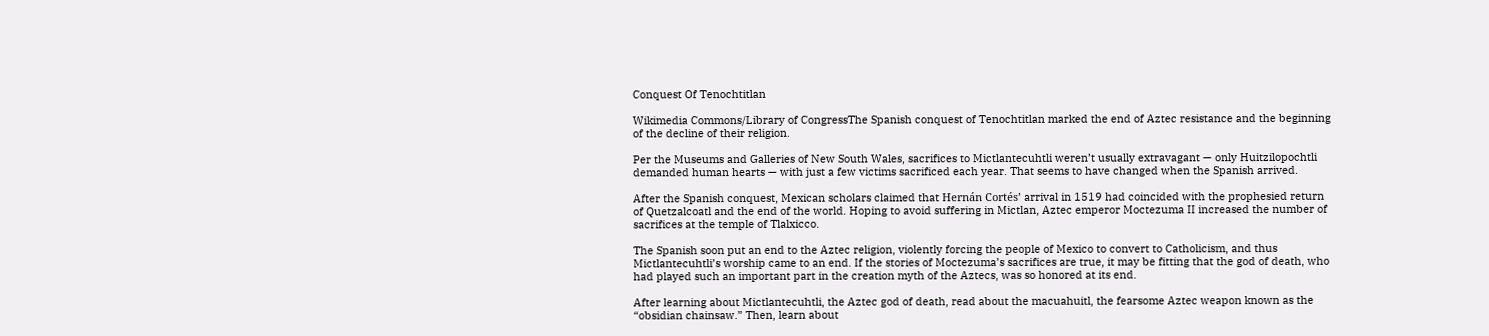Conquest Of Tenochtitlan

Wikimedia Commons/Library of CongressThe Spanish conquest of Tenochtitlan marked the end of Aztec resistance and the beginning of the decline of their religion.

Per the Museums and Galleries of New South Wales, sacrifices to Mictlantecuhtli weren’t usually extravagant — only Huitzilopochtli demanded human hearts — with just a few victims sacrificed each year. That seems to have changed when the Spanish arrived.

After the Spanish conquest, Mexican scholars claimed that Hernán Cortés’ arrival in 1519 had coincided with the prophesied return of Quetzalcoatl and the end of the world. Hoping to avoid suffering in Mictlan, Aztec emperor Moctezuma II increased the number of sacrifices at the temple of Tlalxicco.

The Spanish soon put an end to the Aztec religion, violently forcing the people of Mexico to convert to Catholicism, and thus Mictlantecuhtli’s worship came to an end. If the stories of Moctezuma’s sacrifices are true, it may be fitting that the god of death, who had played such an important part in the creation myth of the Aztecs, was so honored at its end.

After learning about Mictlantecuhtli, the Aztec god of death, read about the macuahuitl, the fearsome Aztec weapon known as the “obsidian chainsaw.” Then, learn about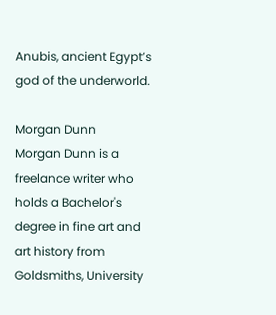Anubis, ancient Egypt’s god of the underworld.

Morgan Dunn
Morgan Dunn is a freelance writer who holds a Bachelor's degree in fine art and art history from Goldsmiths, University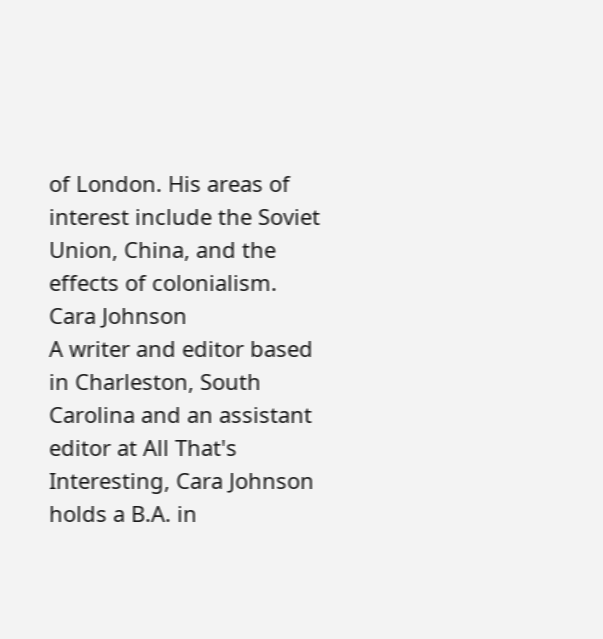of London. His areas of interest include the Soviet Union, China, and the effects of colonialism.
Cara Johnson
A writer and editor based in Charleston, South Carolina and an assistant editor at All That's Interesting, Cara Johnson holds a B.A. in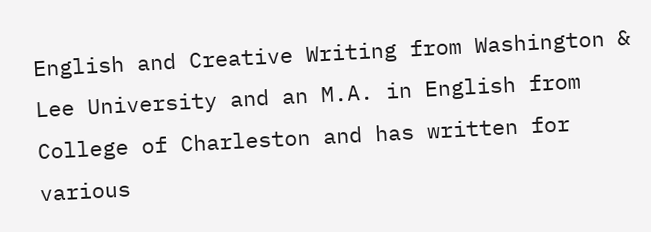English and Creative Writing from Washington & Lee University and an M.A. in English from College of Charleston and has written for various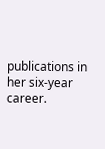publications in her six-year career.